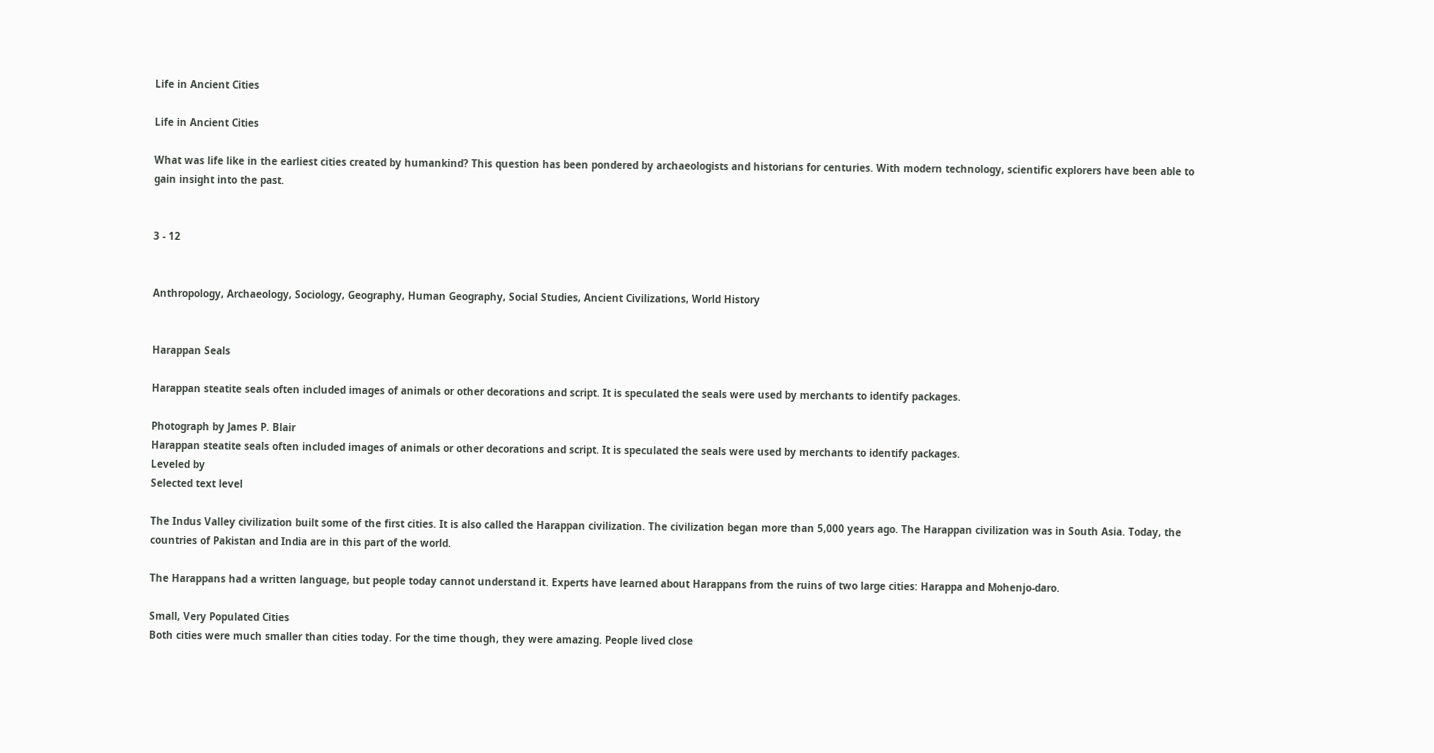Life in Ancient Cities

Life in Ancient Cities

What was life like in the earliest cities created by humankind? This question has been pondered by archaeologists and historians for centuries. With modern technology, scientific explorers have been able to gain insight into the past.


3 - 12


Anthropology, Archaeology, Sociology, Geography, Human Geography, Social Studies, Ancient Civilizations, World History


Harappan Seals

Harappan steatite seals often included images of animals or other decorations and script. It is speculated the seals were used by merchants to identify packages.

Photograph by James P. Blair
Harappan steatite seals often included images of animals or other decorations and script. It is speculated the seals were used by merchants to identify packages.
Leveled by
Selected text level

The Indus Valley civilization built some of the first cities. It is also called the Harappan civilization. The civilization began more than 5,000 years ago. The Harappan civilization was in South Asia. Today, the countries of Pakistan and India are in this part of the world.

The Harappans had a written language, but people today cannot understand it. Experts have learned about Harappans from the ruins of two large cities: Harappa and Mohenjo-daro.

Small, Very Populated Cities
Both cities were much smaller than cities today. For the time though, they were amazing. People lived close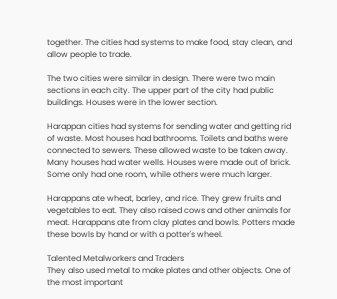together. The cities had systems to make food, stay clean, and allow people to trade.

The two cities were similar in design. There were two main sections in each city. The upper part of the city had public buildings. Houses were in the lower section.

Harappan cities had systems for sending water and getting rid of waste. Most houses had bathrooms. Toilets and baths were connected to sewers. These allowed waste to be taken away. Many houses had water wells. Houses were made out of brick. Some only had one room, while others were much larger.

Harappans ate wheat, barley, and rice. They grew fruits and vegetables to eat. They also raised cows and other animals for meat. Harappans ate from clay plates and bowls. Potters made these bowls by hand or with a potter's wheel.

Talented Metalworkers and Traders
They also used metal to make plates and other objects. One of the most important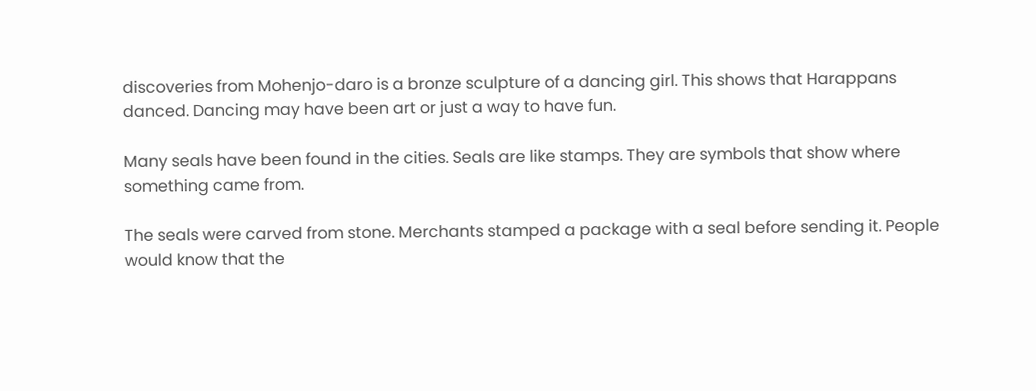discoveries from Mohenjo-daro is a bronze sculpture of a dancing girl. This shows that Harappans danced. Dancing may have been art or just a way to have fun.

Many seals have been found in the cities. Seals are like stamps. They are symbols that show where something came from.

The seals were carved from stone. Merchants stamped a package with a seal before sending it. People would know that the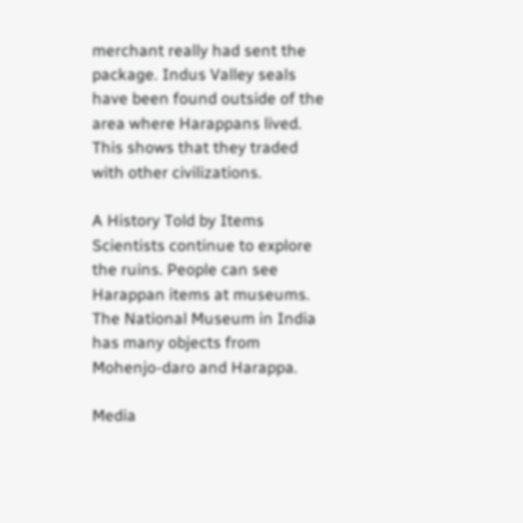merchant really had sent the package. Indus Valley seals have been found outside of the area where Harappans lived. This shows that they traded with other civilizations.

A History Told by Items
Scientists continue to explore the ruins. People can see Harappan items at museums. The National Museum in India has many objects from Mohenjo-daro and Harappa.

Media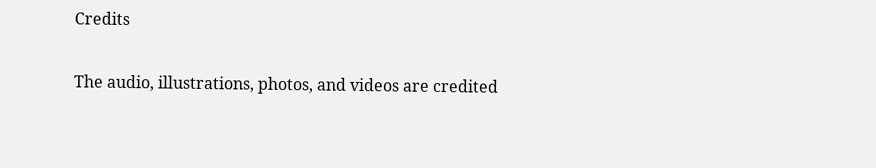Credits

The audio, illustrations, photos, and videos are credited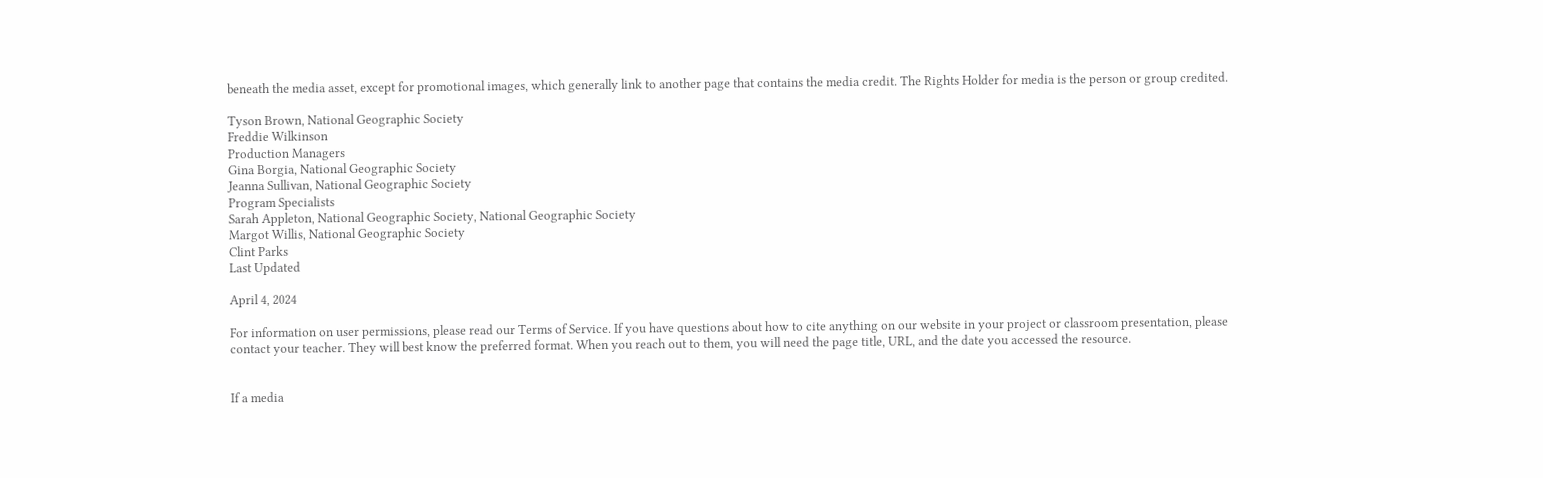beneath the media asset, except for promotional images, which generally link to another page that contains the media credit. The Rights Holder for media is the person or group credited.

Tyson Brown, National Geographic Society
Freddie Wilkinson
Production Managers
Gina Borgia, National Geographic Society
Jeanna Sullivan, National Geographic Society
Program Specialists
Sarah Appleton, National Geographic Society, National Geographic Society
Margot Willis, National Geographic Society
Clint Parks
Last Updated

April 4, 2024

For information on user permissions, please read our Terms of Service. If you have questions about how to cite anything on our website in your project or classroom presentation, please contact your teacher. They will best know the preferred format. When you reach out to them, you will need the page title, URL, and the date you accessed the resource.


If a media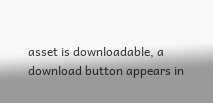asset is downloadable, a download button appears in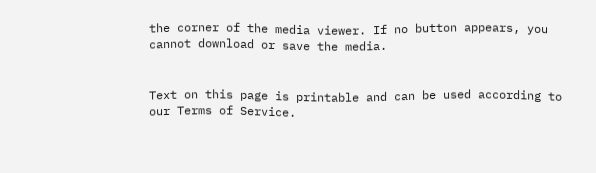the corner of the media viewer. If no button appears, you cannot download or save the media.


Text on this page is printable and can be used according to our Terms of Service.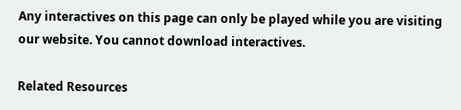Any interactives on this page can only be played while you are visiting our website. You cannot download interactives.

Related Resources